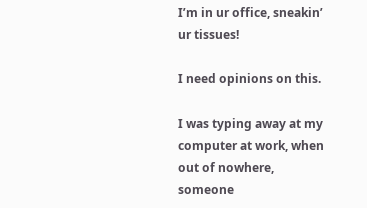I’m in ur office, sneakin’ ur tissues!

I need opinions on this.

I was typing away at my computer at work, when out of nowhere, someone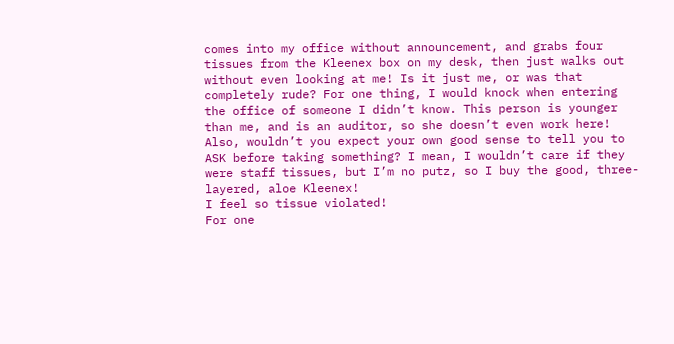comes into my office without announcement, and grabs four tissues from the Kleenex box on my desk, then just walks out without even looking at me! Is it just me, or was that completely rude? For one thing, I would knock when entering the office of someone I didn’t know. This person is younger than me, and is an auditor, so she doesn’t even work here! Also, wouldn’t you expect your own good sense to tell you to ASK before taking something? I mean, I wouldn’t care if they were staff tissues, but I’m no putz, so I buy the good, three-layered, aloe Kleenex!
I feel so tissue violated!
For one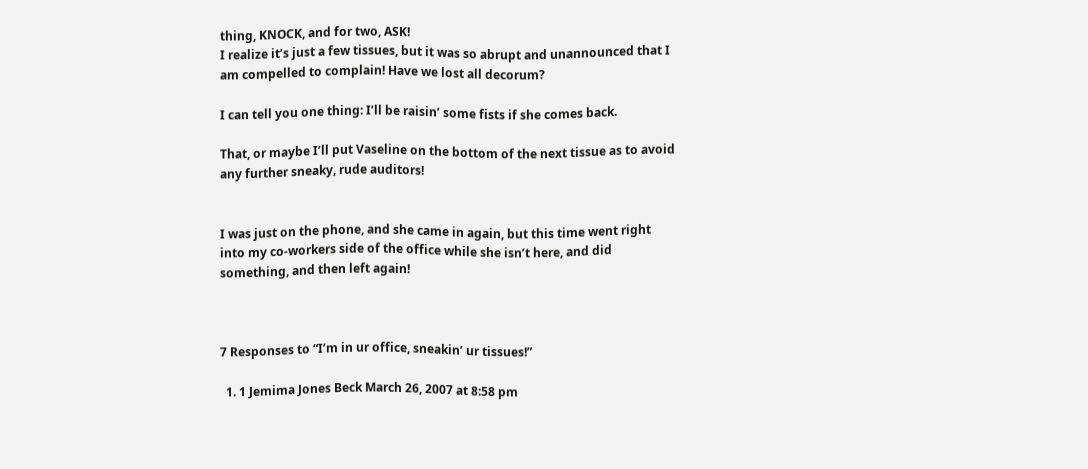thing, KNOCK, and for two, ASK!
I realize it’s just a few tissues, but it was so abrupt and unannounced that I am compelled to complain! Have we lost all decorum?

I can tell you one thing: I’ll be raisin’ some fists if she comes back.

That, or maybe I’ll put Vaseline on the bottom of the next tissue as to avoid any further sneaky, rude auditors!


I was just on the phone, and she came in again, but this time went right into my co-workers side of the office while she isn’t here, and did something, and then left again!



7 Responses to “I’m in ur office, sneakin’ ur tissues!”

  1. 1 Jemima Jones Beck March 26, 2007 at 8:58 pm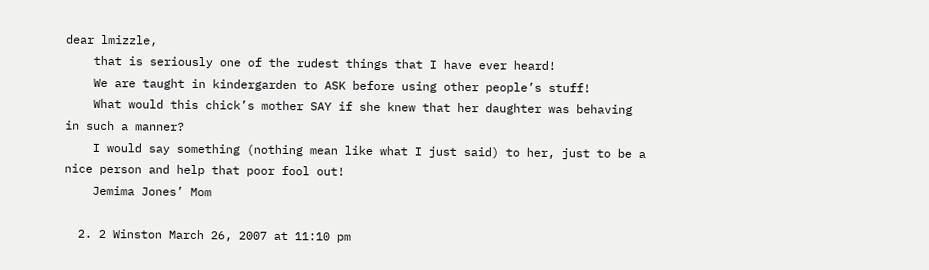dear lmizzle,
    that is seriously one of the rudest things that I have ever heard!
    We are taught in kindergarden to ASK before using other people’s stuff!
    What would this chick’s mother SAY if she knew that her daughter was behaving in such a manner?
    I would say something (nothing mean like what I just said) to her, just to be a nice person and help that poor fool out!
    Jemima Jones’ Mom

  2. 2 Winston March 26, 2007 at 11:10 pm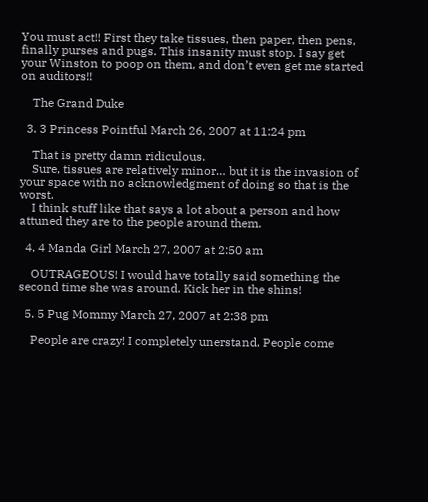You must act!! First they take tissues, then paper, then pens, finally purses and pugs. This insanity must stop. I say get your Winston to poop on them, and don’t even get me started on auditors!!

    The Grand Duke

  3. 3 Princess Pointful March 26, 2007 at 11:24 pm

    That is pretty damn ridiculous.
    Sure, tissues are relatively minor… but it is the invasion of your space with no acknowledgment of doing so that is the worst.
    I think stuff like that says a lot about a person and how attuned they are to the people around them.

  4. 4 Manda Girl March 27, 2007 at 2:50 am

    OUTRAGEOUS! I would have totally said something the second time she was around. Kick her in the shins!

  5. 5 Pug Mommy March 27, 2007 at 2:38 pm

    People are crazy! I completely unerstand. People come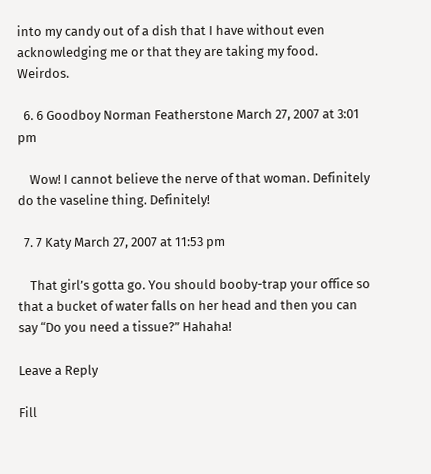into my candy out of a dish that I have without even acknowledging me or that they are taking my food. Weirdos.

  6. 6 Goodboy Norman Featherstone March 27, 2007 at 3:01 pm

    Wow! I cannot believe the nerve of that woman. Definitely do the vaseline thing. Definitely!

  7. 7 Katy March 27, 2007 at 11:53 pm

    That girl’s gotta go. You should booby-trap your office so that a bucket of water falls on her head and then you can say “Do you need a tissue?” Hahaha!

Leave a Reply

Fill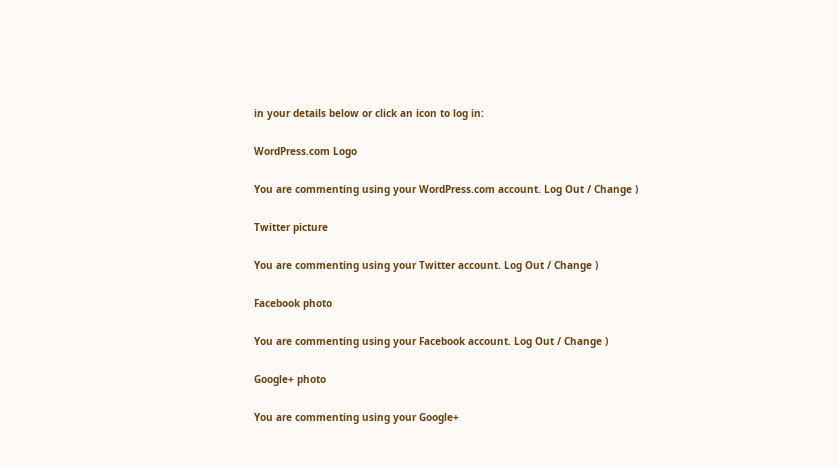in your details below or click an icon to log in:

WordPress.com Logo

You are commenting using your WordPress.com account. Log Out / Change )

Twitter picture

You are commenting using your Twitter account. Log Out / Change )

Facebook photo

You are commenting using your Facebook account. Log Out / Change )

Google+ photo

You are commenting using your Google+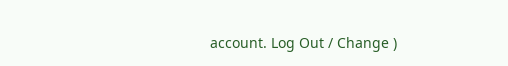account. Log Out / Change )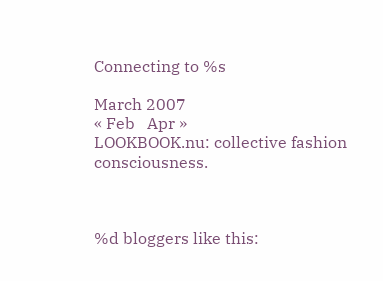Connecting to %s

March 2007
« Feb   Apr »
LOOKBOOK.nu: collective fashion consciousness.



%d bloggers like this: